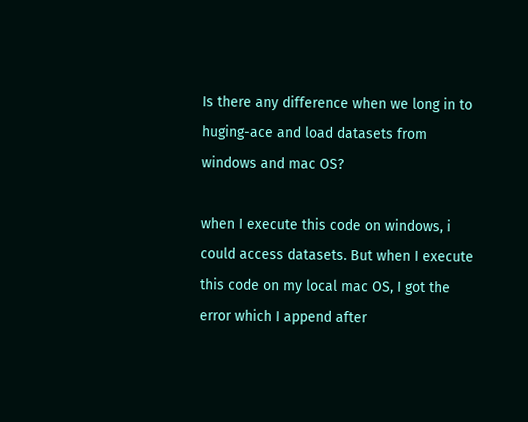Is there any difference when we long in to huging-ace and load datasets from windows and mac OS?

when I execute this code on windows, i could access datasets. But when I execute this code on my local mac OS, I got the error which I append after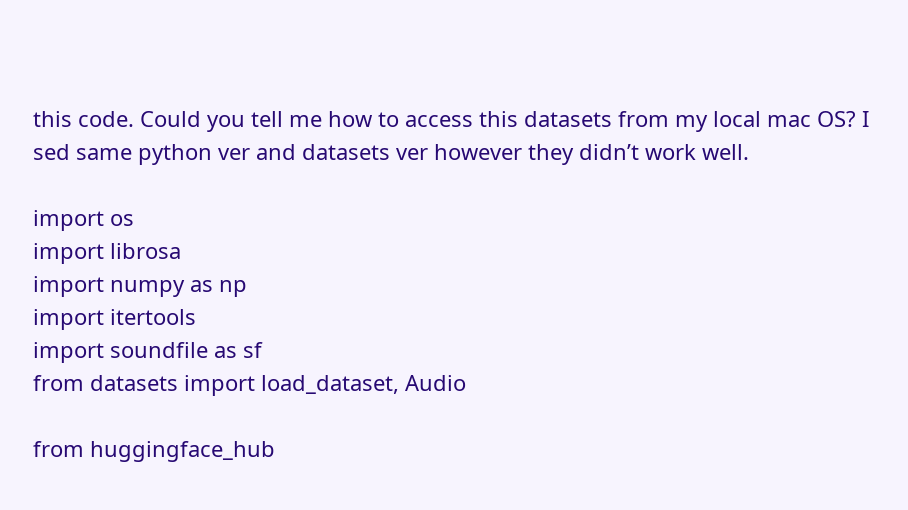this code. Could you tell me how to access this datasets from my local mac OS? I sed same python ver and datasets ver however they didn’t work well.

import os
import librosa
import numpy as np
import itertools
import soundfile as sf
from datasets import load_dataset, Audio

from huggingface_hub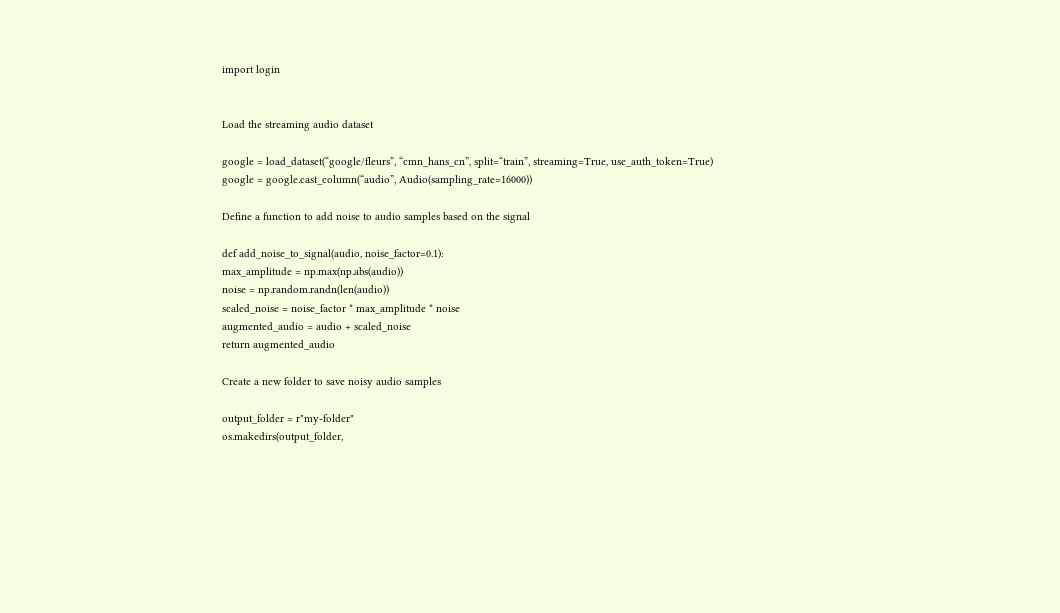import login


Load the streaming audio dataset

google = load_dataset(“google/fleurs”, “cmn_hans_cn”, split=“train”, streaming=True, use_auth_token=True)
google = google.cast_column(“audio”, Audio(sampling_rate=16000))

Define a function to add noise to audio samples based on the signal

def add_noise_to_signal(audio, noise_factor=0.1):
max_amplitude = np.max(np.abs(audio))
noise = np.random.randn(len(audio))
scaled_noise = noise_factor * max_amplitude * noise
augmented_audio = audio + scaled_noise
return augmented_audio

Create a new folder to save noisy audio samples

output_folder = r"my-folder"
os.makedirs(output_folder,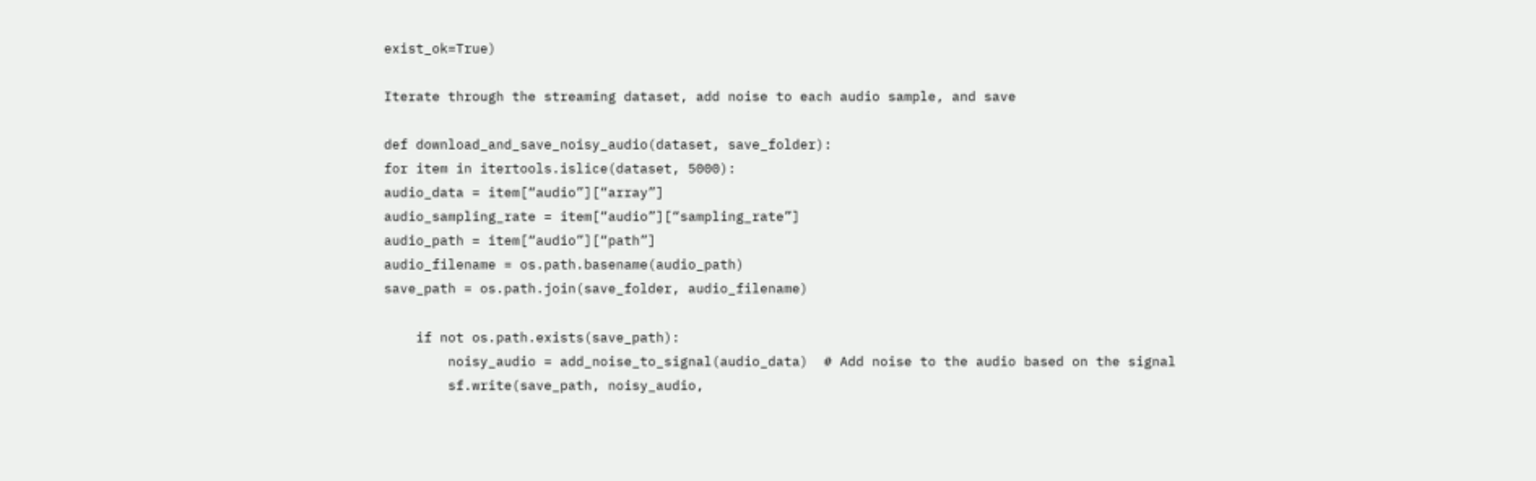exist_ok=True)

Iterate through the streaming dataset, add noise to each audio sample, and save

def download_and_save_noisy_audio(dataset, save_folder):
for item in itertools.islice(dataset, 5000):
audio_data = item[“audio”][“array”]
audio_sampling_rate = item[“audio”][“sampling_rate”]
audio_path = item[“audio”][“path”]
audio_filename = os.path.basename(audio_path)
save_path = os.path.join(save_folder, audio_filename)

    if not os.path.exists(save_path):
        noisy_audio = add_noise_to_signal(audio_data)  # Add noise to the audio based on the signal
        sf.write(save_path, noisy_audio,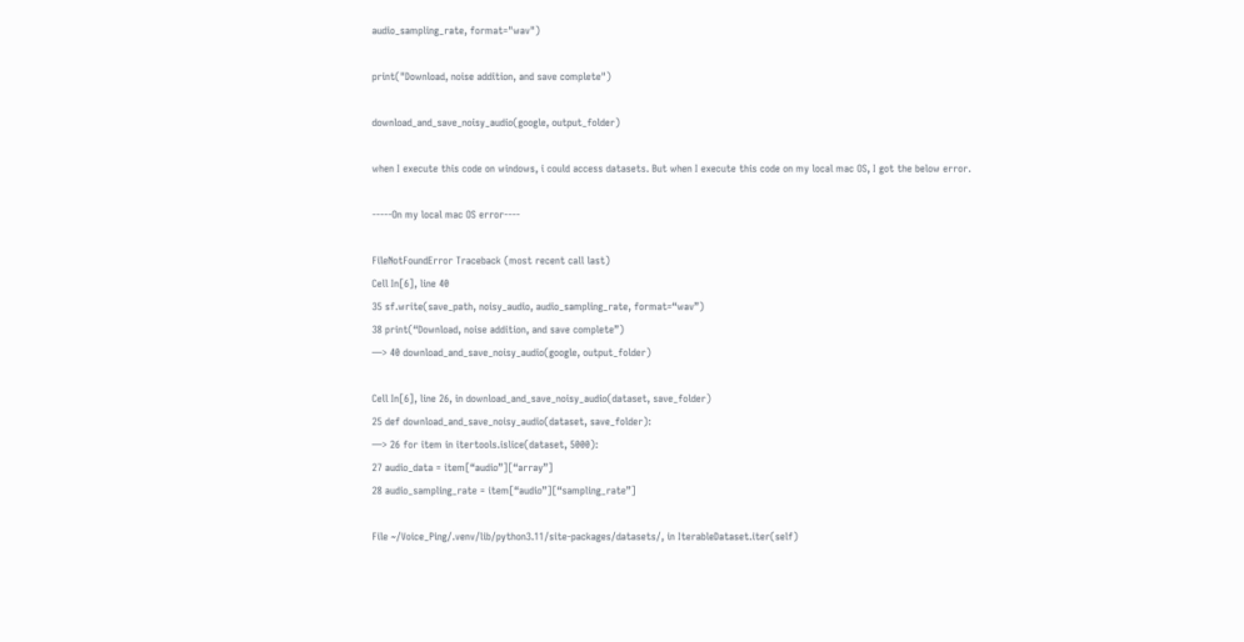audio_sampling_rate, format="wav")

print("Download, noise addition, and save complete")

download_and_save_noisy_audio(google, output_folder)

when I execute this code on windows, i could access datasets. But when I execute this code on my local mac OS, I got the below error.

-----On my local mac OS error----

FileNotFoundError Traceback (most recent call last)
Cell In[6], line 40
35 sf.write(save_path, noisy_audio, audio_sampling_rate, format=“wav”)
38 print(“Download, noise addition, and save complete”)
—> 40 download_and_save_noisy_audio(google, output_folder)

Cell In[6], line 26, in download_and_save_noisy_audio(dataset, save_folder)
25 def download_and_save_noisy_audio(dataset, save_folder):
—> 26 for item in itertools.islice(dataset, 5000):
27 audio_data = item[“audio”][“array”]
28 audio_sampling_rate = item[“audio”][“sampling_rate”]

File ~/Voice_Ping/.venv/lib/python3.11/site-packages/datasets/, in IterableDataset.iter(self)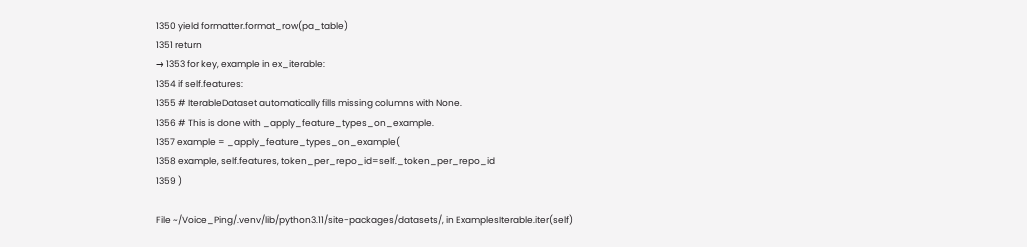1350 yield formatter.format_row(pa_table)
1351 return
→ 1353 for key, example in ex_iterable:
1354 if self.features:
1355 # IterableDataset automatically fills missing columns with None.
1356 # This is done with _apply_feature_types_on_example.
1357 example = _apply_feature_types_on_example(
1358 example, self.features, token_per_repo_id=self._token_per_repo_id
1359 )

File ~/Voice_Ping/.venv/lib/python3.11/site-packages/datasets/, in ExamplesIterable.iter(self)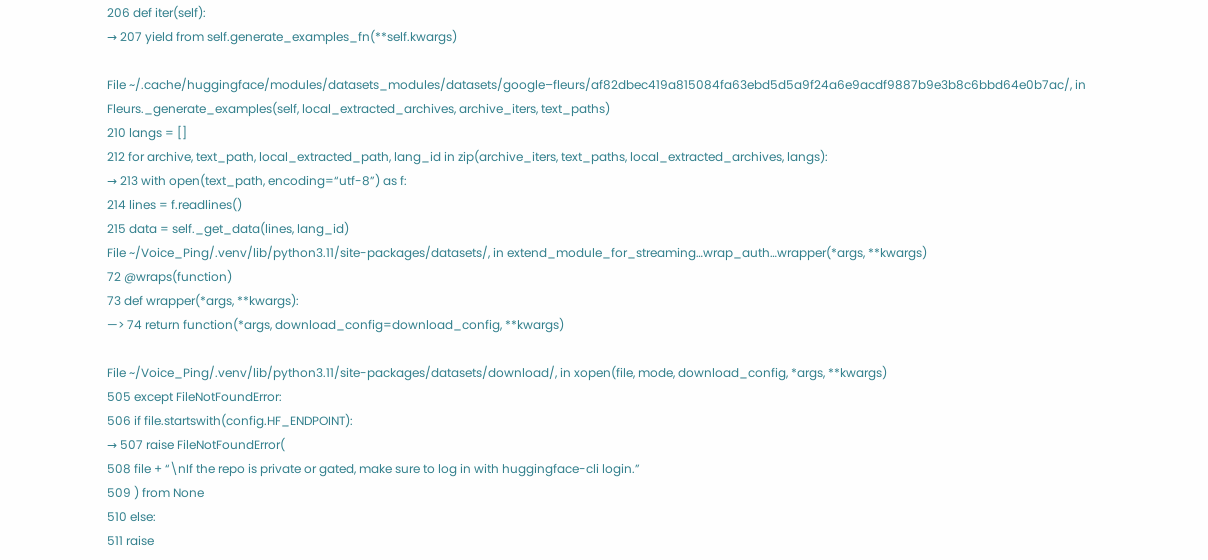206 def iter(self):
→ 207 yield from self.generate_examples_fn(**self.kwargs)

File ~/.cache/huggingface/modules/datasets_modules/datasets/google–fleurs/af82dbec419a815084fa63ebd5d5a9f24a6e9acdf9887b9e3b8c6bbd64e0b7ac/, in Fleurs._generate_examples(self, local_extracted_archives, archive_iters, text_paths)
210 langs = []
212 for archive, text_path, local_extracted_path, lang_id in zip(archive_iters, text_paths, local_extracted_archives, langs):
→ 213 with open(text_path, encoding=“utf-8”) as f:
214 lines = f.readlines()
215 data = self._get_data(lines, lang_id)
File ~/Voice_Ping/.venv/lib/python3.11/site-packages/datasets/, in extend_module_for_streaming…wrap_auth…wrapper(*args, **kwargs)
72 @wraps(function)
73 def wrapper(*args, **kwargs):
—> 74 return function(*args, download_config=download_config, **kwargs)

File ~/Voice_Ping/.venv/lib/python3.11/site-packages/datasets/download/, in xopen(file, mode, download_config, *args, **kwargs)
505 except FileNotFoundError:
506 if file.startswith(config.HF_ENDPOINT):
→ 507 raise FileNotFoundError(
508 file + “\nIf the repo is private or gated, make sure to log in with huggingface-cli login.”
509 ) from None
510 else:
511 raise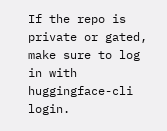If the repo is private or gated, make sure to log in with huggingface-cli login.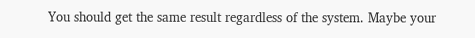You should get the same result regardless of the system. Maybe your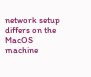network setup differs on the MacOS machine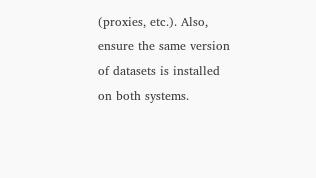(proxies, etc.). Also, ensure the same version of datasets is installed on both systems.